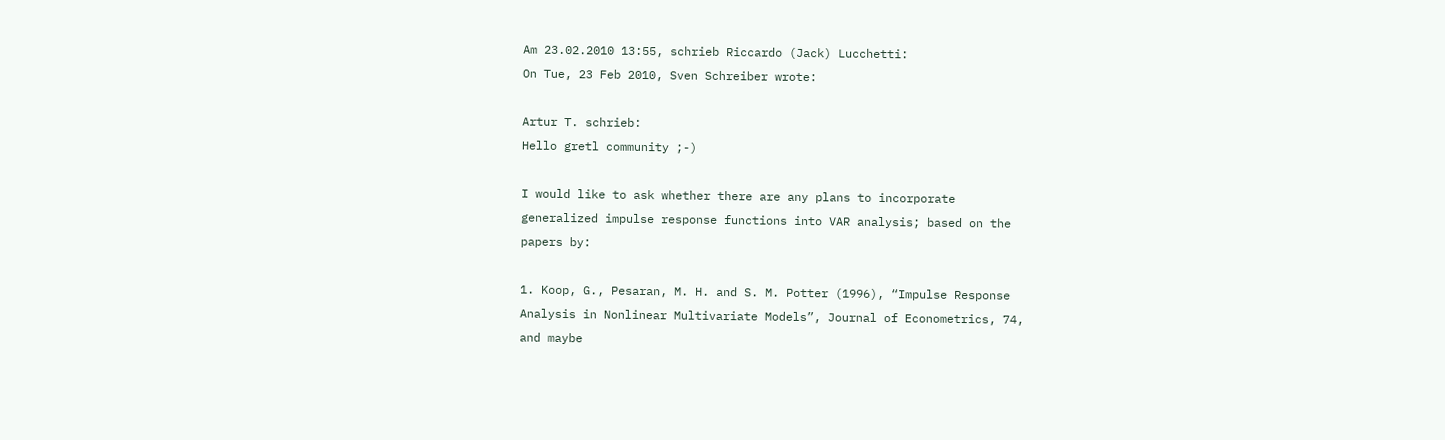Am 23.02.2010 13:55, schrieb Riccardo (Jack) Lucchetti:
On Tue, 23 Feb 2010, Sven Schreiber wrote:

Artur T. schrieb:
Hello gretl community ;-)

I would like to ask whether there are any plans to incorporate
generalized impulse response functions into VAR analysis; based on the
papers by:

1. Koop, G., Pesaran, M. H. and S. M. Potter (1996), “Impulse Response
Analysis in Nonlinear Multivariate Models”, Journal of Econometrics, 74,
and maybe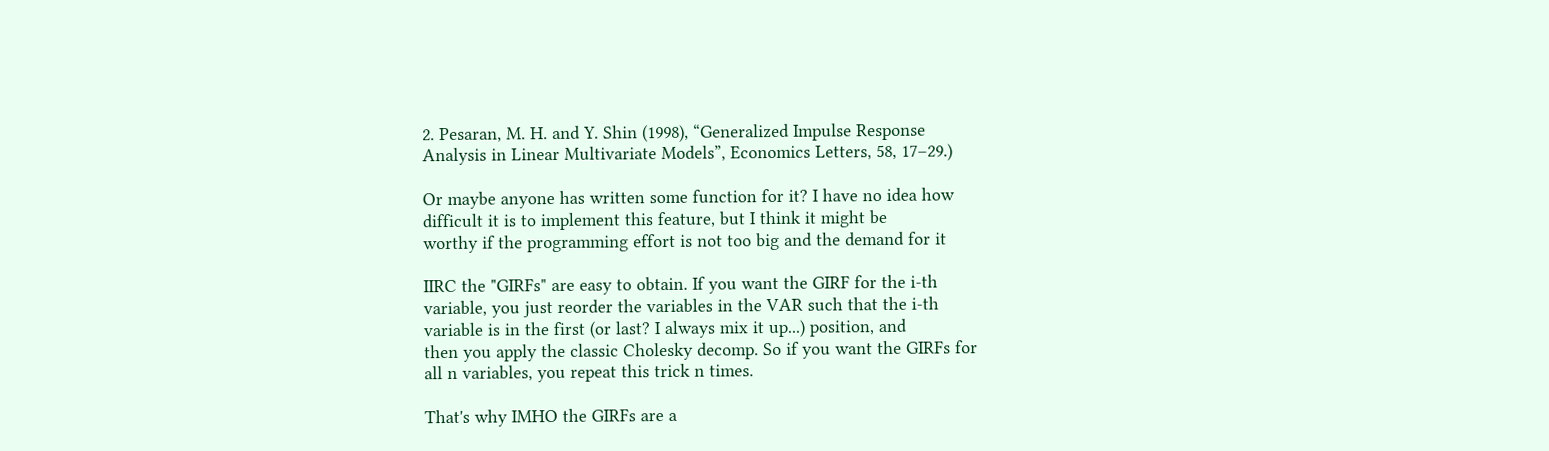2. Pesaran, M. H. and Y. Shin (1998), “Generalized Impulse Response
Analysis in Linear Multivariate Models”, Economics Letters, 58, 17–29.)

Or maybe anyone has written some function for it? I have no idea how
difficult it is to implement this feature, but I think it might be
worthy if the programming effort is not too big and the demand for it

IIRC the "GIRFs" are easy to obtain. If you want the GIRF for the i-th
variable, you just reorder the variables in the VAR such that the i-th
variable is in the first (or last? I always mix it up...) position, and
then you apply the classic Cholesky decomp. So if you want the GIRFs for
all n variables, you repeat this trick n times.

That's why IMHO the GIRFs are a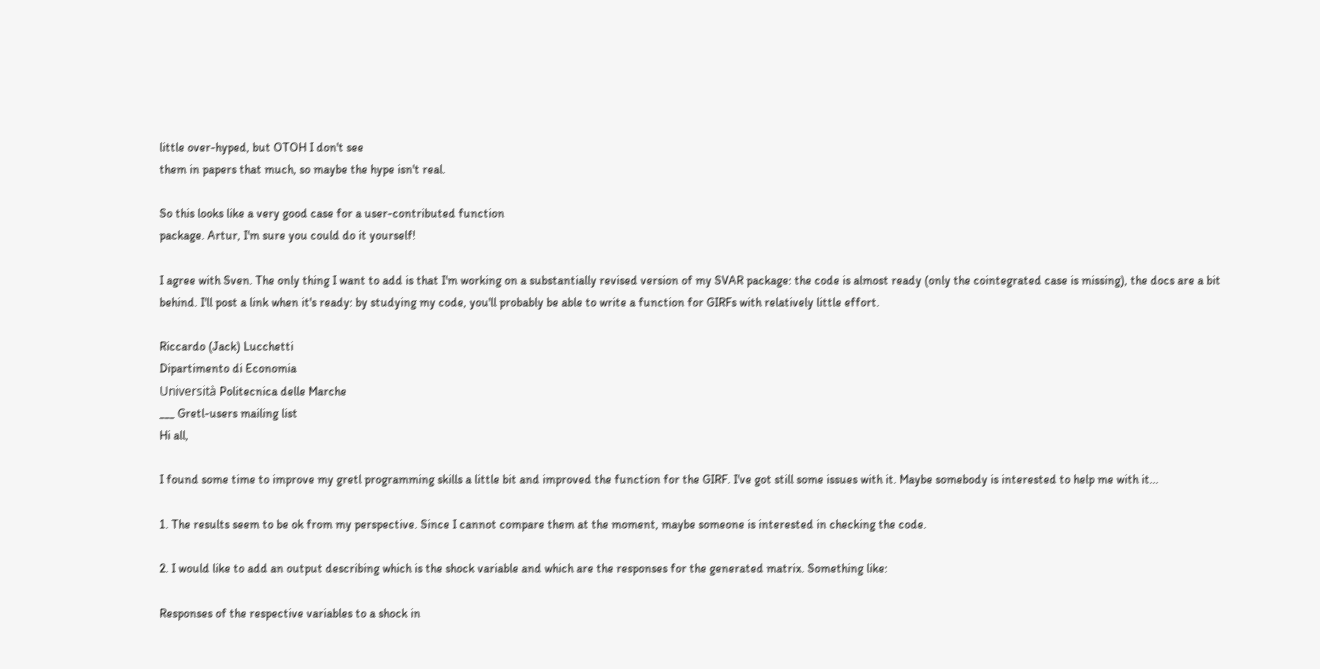little over-hyped, but OTOH I don't see
them in papers that much, so maybe the hype isn't real.

So this looks like a very good case for a user-contributed function
package. Artur, I'm sure you could do it yourself!

I agree with Sven. The only thing I want to add is that I'm working on a substantially revised version of my SVAR package: the code is almost ready (only the cointegrated case is missing), the docs are a bit behind. I'll post a link when it's ready: by studying my code, you'll probably be able to write a function for GIRFs with relatively little effort.

Riccardo (Jack) Lucchetti
Dipartimento di Economia
Università Politecnica delle Marche
___ Gretl-users mailing list
Hi all,

I found some time to improve my gretl programming skills a little bit and improved the function for the GIRF. I've got still some issues with it. Maybe somebody is interested to help me with it...

1. The results seem to be ok from my perspective. Since I cannot compare them at the moment, maybe someone is interested in checking the code.

2. I would like to add an output describing which is the shock variable and which are the responses for the generated matrix. Something like:

Responses of the respective variables to a shock in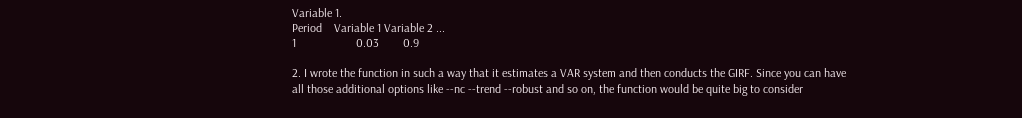Variable 1.
Period    Variable 1 Variable 2 ...
1                    0.03        0.9

2. I wrote the function in such a way that it estimates a VAR system and then conducts the GIRF. Since you can have all those additional options like --nc --trend --robust and so on, the function would be quite big to consider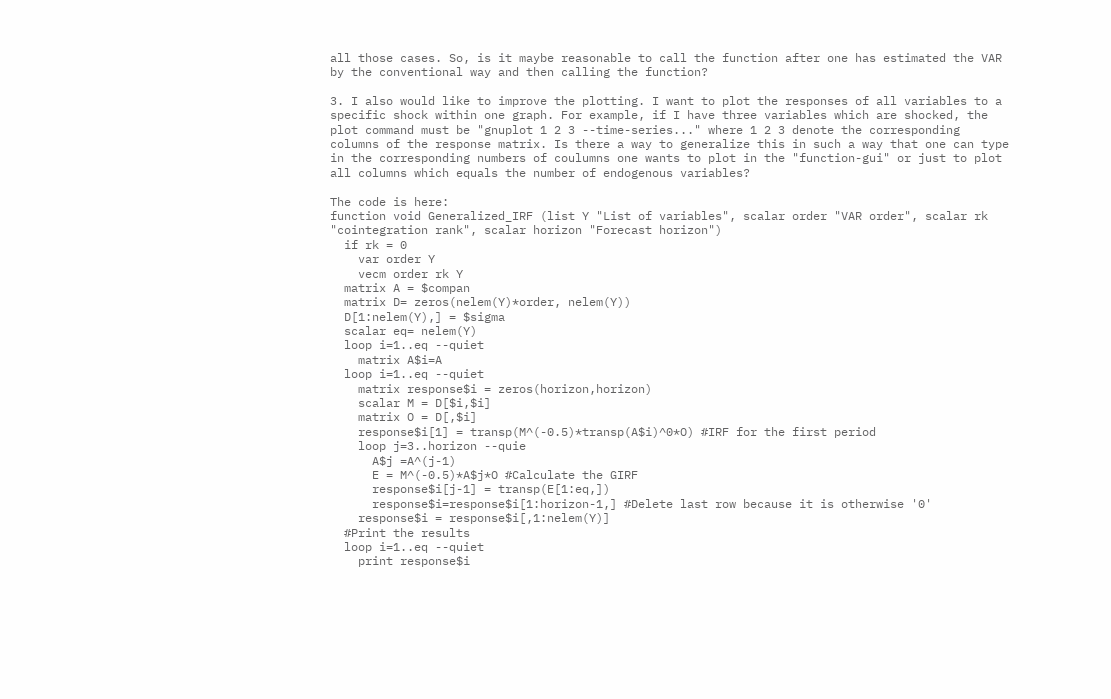all those cases. So, is it maybe reasonable to call the function after one has estimated the VAR by the conventional way and then calling the function?

3. I also would like to improve the plotting. I want to plot the responses of all variables to a specific shock within one graph. For example, if I have three variables which are shocked, the plot command must be "gnuplot 1 2 3 --time-series..." where 1 2 3 denote the corresponding columns of the response matrix. Is there a way to generalize this in such a way that one can type in the corresponding numbers of coulumns one wants to plot in the "function-gui" or just to plot all columns which equals the number of endogenous variables?

The code is here:
function void Generalized_IRF (list Y "List of variables", scalar order "VAR order", scalar rk "cointegration rank", scalar horizon "Forecast horizon")
  if rk = 0
    var order Y
    vecm order rk Y
  matrix A = $compan
  matrix D= zeros(nelem(Y)*order, nelem(Y))
  D[1:nelem(Y),] = $sigma
  scalar eq= nelem(Y)
  loop i=1..eq --quiet
    matrix A$i=A
  loop i=1..eq --quiet
    matrix response$i = zeros(horizon,horizon)
    scalar M = D[$i,$i]
    matrix O = D[,$i]
    response$i[1] = transp(M^(-0.5)*transp(A$i)^0*O) #IRF for the first period
    loop j=3..horizon --quie
      A$j =A^(j-1)
      E = M^(-0.5)*A$j*O #Calculate the GIRF
      response$i[j-1] = transp(E[1:eq,])
      response$i=response$i[1:horizon-1,] #Delete last row because it is otherwise '0'
    response$i = response$i[,1:nelem(Y)]
  #Print the results
  loop i=1..eq --quiet
    print response$i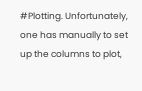#Plotting. Unfortunately, one has manually to set up the columns to plot,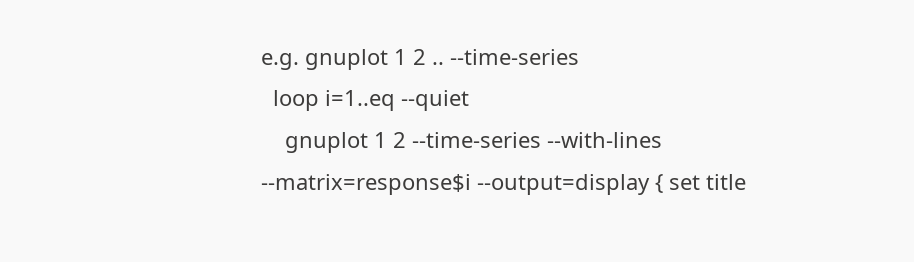e.g. gnuplot 1 2 .. --time-series
  loop i=1..eq --quiet
    gnuplot 1 2 --time-series --with-lines --matrix=response$i --output=display { set title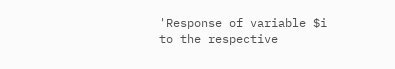'Response of variable $i to the respective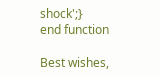shock';}
end function

Best wishes,